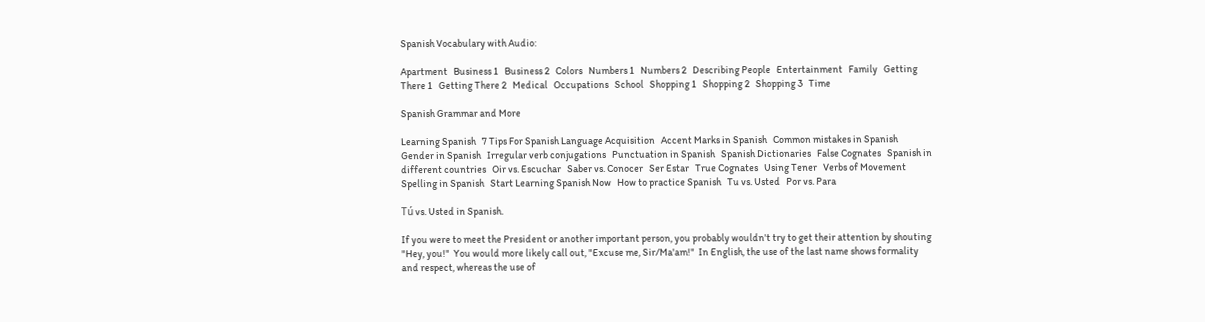Spanish Vocabulary with Audio:

Apartment   Business 1   Business 2   Colors   Numbers 1   Numbers 2   Describing People   Entertainment   Family   Getting There 1   Getting There 2   Medical   Occupations   School   Shopping 1   Shopping 2   Shopping 3   Time

Spanish Grammar and More

Learning Spanish   7 Tips For Spanish Language Acquisition   Accent Marks in Spanish   Common mistakes in Spanish   Gender in Spanish   Irregular verb conjugations   Punctuation in Spanish   Spanish Dictionaries   False Cognates   Spanish in different countries   Oir vs. Escuchar   Saber vs. Conocer   Ser Estar   True Cognates   Using Tener   Verbs of Movement   Spelling in Spanish   Start Learning Spanish Now   How to practice Spanish   Tu vs. Usted   Por vs. Para

Tú vs. Usted in Spanish.

If you were to meet the President or another important person, you probably wouldn't try to get their attention by shouting "Hey, you!"  You would more likely call out, "Excuse me, Sir/Ma'am!"  In English, the use of the last name shows formality and respect, whereas the use of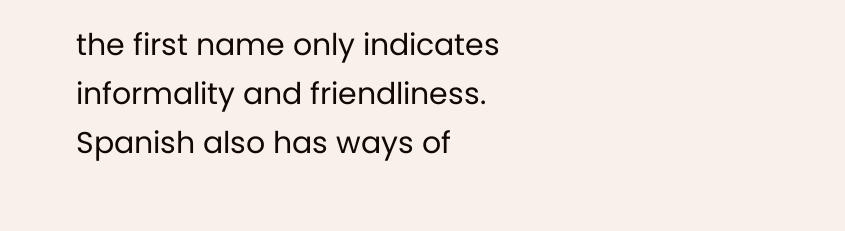the first name only indicates informality and friendliness. Spanish also has ways of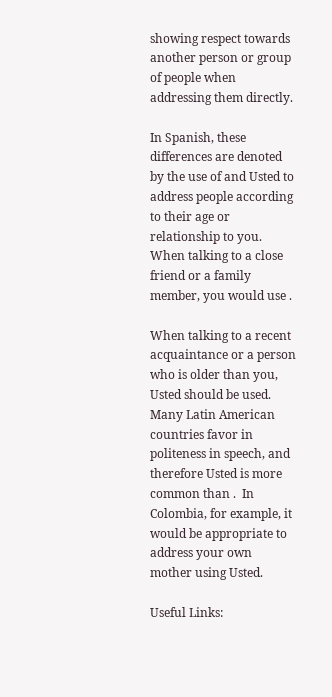showing respect towards another person or group of people when addressing them directly.

In Spanish, these differences are denoted by the use of and Usted to address people according to their age or relationship to you.  When talking to a close friend or a family member, you would use .

When talking to a recent acquaintance or a person who is older than you, Usted should be used.  Many Latin American countries favor in politeness in speech, and therefore Usted is more common than .  In Colombia, for example, it would be appropriate to address your own mother using Usted.

Useful Links: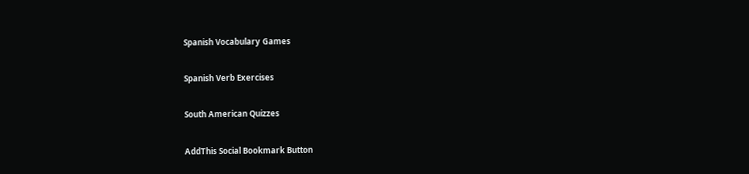Spanish Vocabulary Games

Spanish Verb Exercises

South American Quizzes

AddThis Social Bookmark Button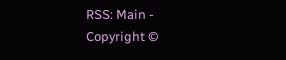RSS: Main -
Copyright ©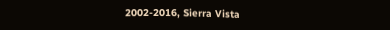2002-2016, Sierra Vista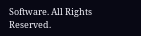Software. All Rights Reserved.